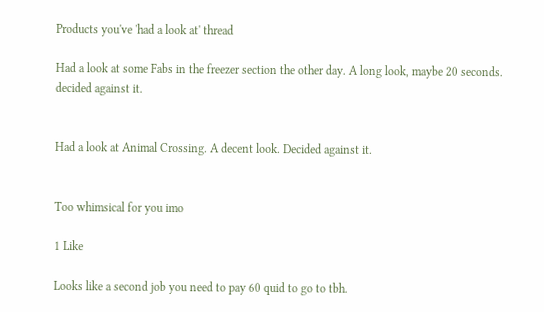Products you've 'had a look at' thread

Had a look at some Fabs in the freezer section the other day. A long look, maybe 20 seconds. decided against it.


Had a look at Animal Crossing. A decent look. Decided against it.


Too whimsical for you imo

1 Like

Looks like a second job you need to pay 60 quid to go to tbh.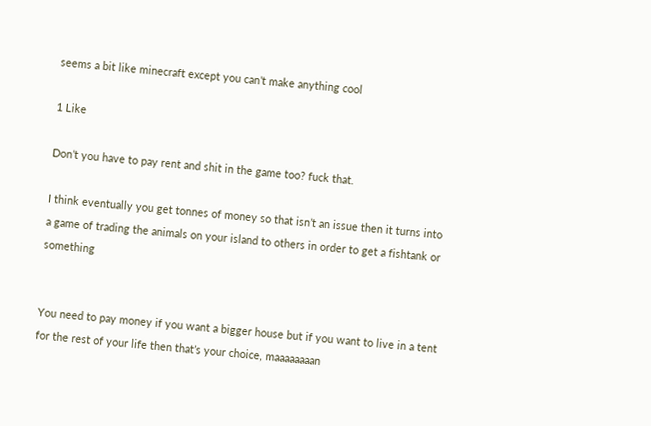seems a bit like minecraft except you can’t make anything cool

1 Like

Don’t you have to pay rent and shit in the game too? fuck that.

I think eventually you get tonnes of money so that isn’t an issue then it turns into a game of trading the animals on your island to others in order to get a fishtank or something


You need to pay money if you want a bigger house but if you want to live in a tent for the rest of your life then that’s your choice, maaaaaaaan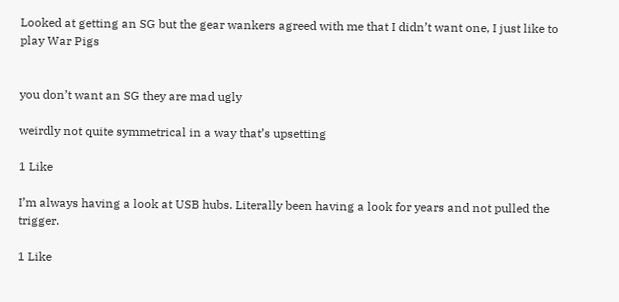Looked at getting an SG but the gear wankers agreed with me that I didn’t want one, I just like to play War Pigs


you don’t want an SG they are mad ugly

weirdly not quite symmetrical in a way that’s upsetting

1 Like

I’m always having a look at USB hubs. Literally been having a look for years and not pulled the trigger.

1 Like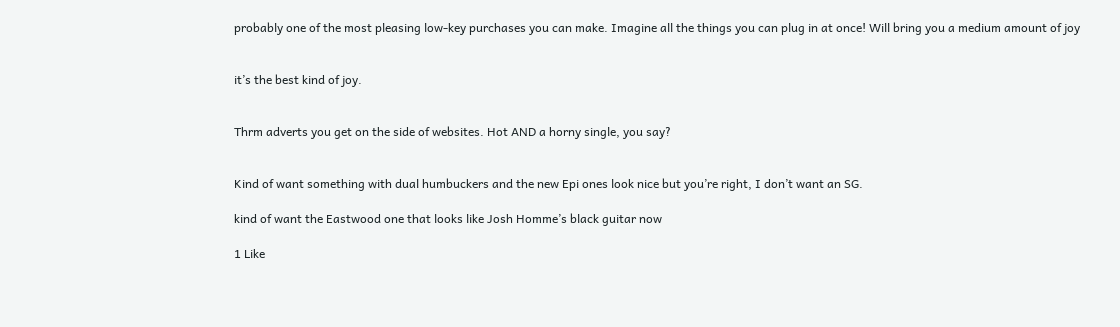probably one of the most pleasing low-key purchases you can make. Imagine all the things you can plug in at once! Will bring you a medium amount of joy


it’s the best kind of joy.


Thrm adverts you get on the side of websites. Hot AND a horny single, you say?


Kind of want something with dual humbuckers and the new Epi ones look nice but you’re right, I don’t want an SG.

kind of want the Eastwood one that looks like Josh Homme’s black guitar now

1 Like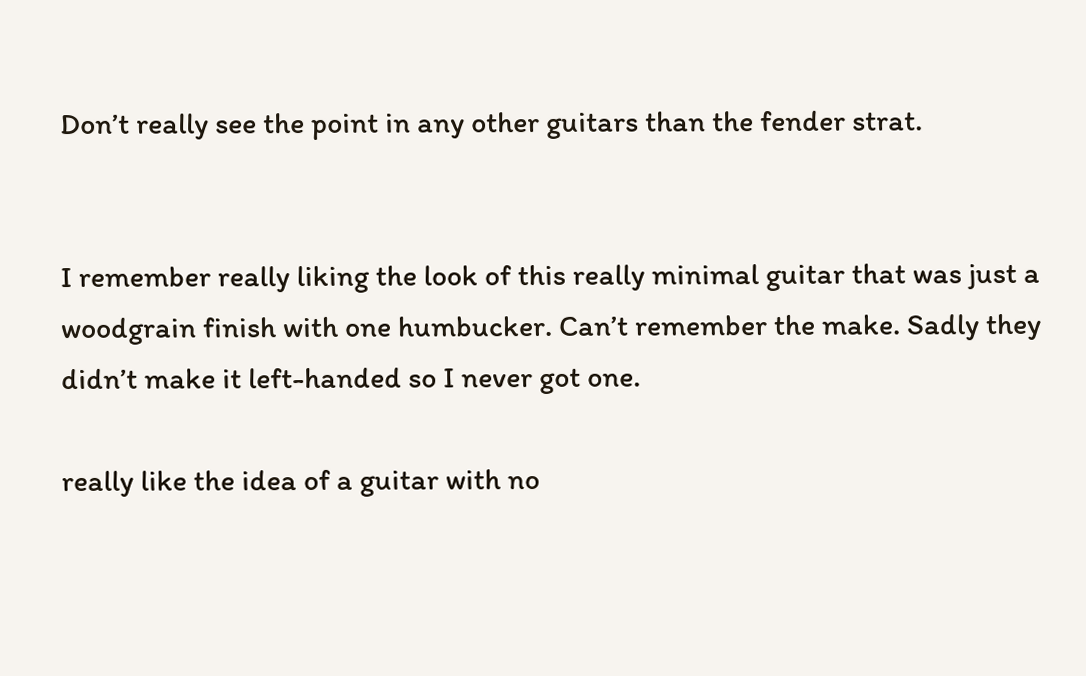Don’t really see the point in any other guitars than the fender strat.


I remember really liking the look of this really minimal guitar that was just a woodgrain finish with one humbucker. Can’t remember the make. Sadly they didn’t make it left-handed so I never got one.

really like the idea of a guitar with no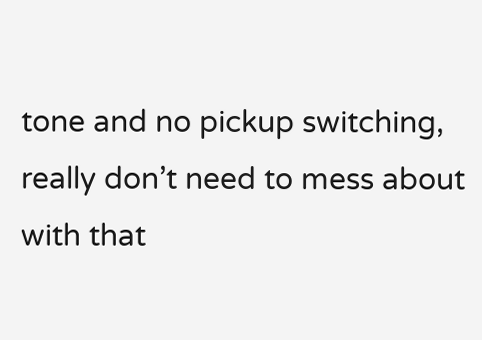tone and no pickup switching, really don’t need to mess about with that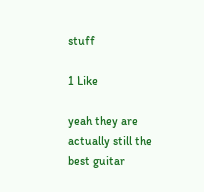stuff

1 Like

yeah they are actually still the best guitar